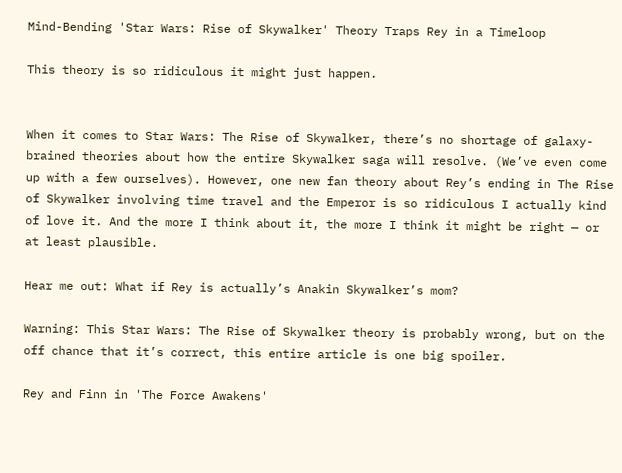Mind-Bending 'Star Wars: Rise of Skywalker' Theory Traps Rey in a Timeloop

This theory is so ridiculous it might just happen.


When it comes to Star Wars: The Rise of Skywalker, there’s no shortage of galaxy-brained theories about how the entire Skywalker saga will resolve. (We’ve even come up with a few ourselves). However, one new fan theory about Rey’s ending in The Rise of Skywalker involving time travel and the Emperor is so ridiculous I actually kind of love it. And the more I think about it, the more I think it might be right — or at least plausible.

Hear me out: What if Rey is actually’s Anakin Skywalker’s mom?

Warning: This Star Wars: The Rise of Skywalker theory is probably wrong, but on the off chance that it’s correct, this entire article is one big spoiler.

Rey and Finn in 'The Force Awakens'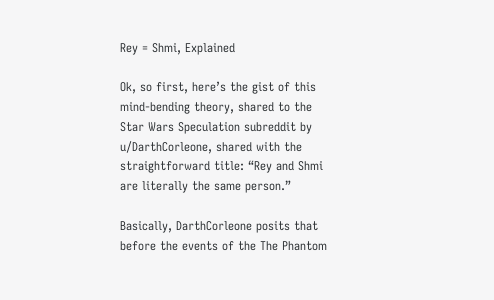Rey = Shmi, Explained

Ok, so first, here’s the gist of this mind-bending theory, shared to the Star Wars Speculation subreddit by u/DarthCorleone, shared with the straightforward title: “Rey and Shmi are literally the same person.”

Basically, DarthCorleone posits that before the events of the The Phantom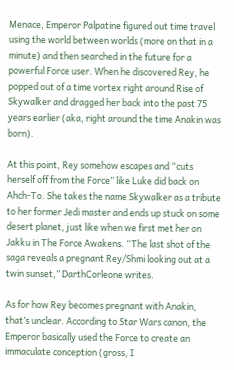Menace, Emperor Palpatine figured out time travel using the world between worlds (more on that in a minute) and then searched in the future for a powerful Force user. When he discovered Rey, he popped out of a time vortex right around Rise of Skywalker and dragged her back into the past 75 years earlier (aka, right around the time Anakin was born).

At this point, Rey somehow escapes and “cuts herself off from the Force” like Luke did back on Ahch-To. She takes the name Skywalker as a tribute to her former Jedi master and ends up stuck on some desert planet, just like when we first met her on Jakku in The Force Awakens. “The last shot of the saga reveals a pregnant Rey/Shmi looking out at a twin sunset,” DarthCorleone writes.

As for how Rey becomes pregnant with Anakin, that’s unclear. According to Star Wars canon, the Emperor basically used the Force to create an immaculate conception (gross, I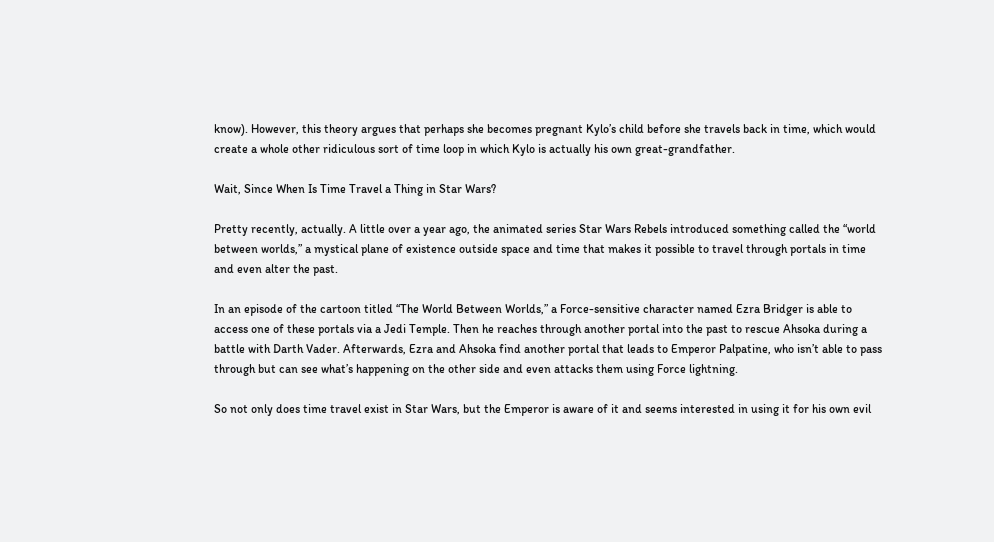know). However, this theory argues that perhaps she becomes pregnant Kylo’s child before she travels back in time, which would create a whole other ridiculous sort of time loop in which Kylo is actually his own great-grandfather.

Wait, Since When Is Time Travel a Thing in Star Wars?

Pretty recently, actually. A little over a year ago, the animated series Star Wars Rebels introduced something called the “world between worlds,” a mystical plane of existence outside space and time that makes it possible to travel through portals in time and even alter the past.

In an episode of the cartoon titled “The World Between Worlds,” a Force-sensitive character named Ezra Bridger is able to access one of these portals via a Jedi Temple. Then he reaches through another portal into the past to rescue Ahsoka during a battle with Darth Vader. Afterwards, Ezra and Ahsoka find another portal that leads to Emperor Palpatine, who isn’t able to pass through but can see what’s happening on the other side and even attacks them using Force lightning.

So not only does time travel exist in Star Wars, but the Emperor is aware of it and seems interested in using it for his own evil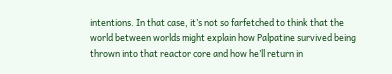intentions. In that case, it’s not so farfetched to think that the world between worlds might explain how Palpatine survived being thrown into that reactor core and how he’ll return in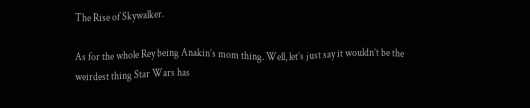The Rise of Skywalker.

As for the whole Rey being Anakin’s mom thing. Well, let’s just say it wouldn’t be the weirdest thing Star Wars has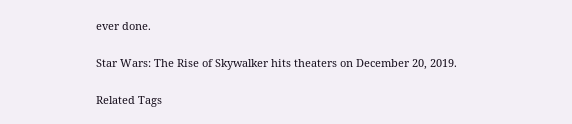ever done.

Star Wars: The Rise of Skywalker hits theaters on December 20, 2019.

Related Tags